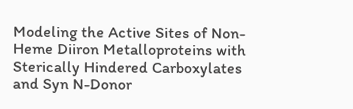Modeling the Active Sites of Non-Heme Diiron Metalloproteins with Sterically Hindered Carboxylates and Syn N-Donor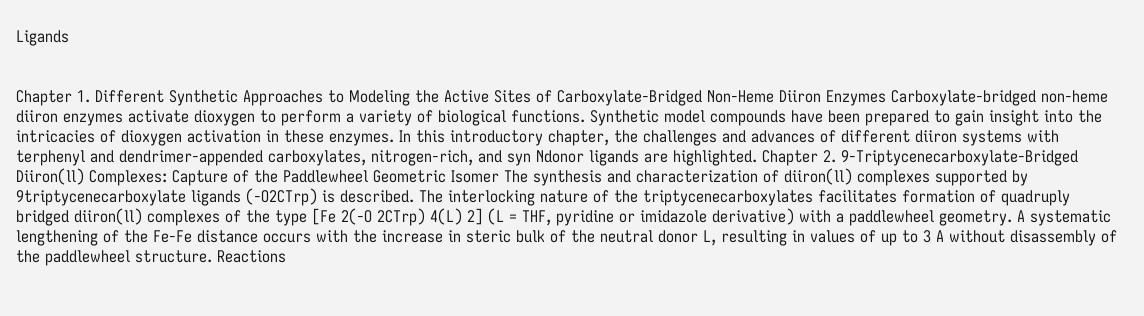Ligands


Chapter 1. Different Synthetic Approaches to Modeling the Active Sites of Carboxylate-Bridged Non-Heme Diiron Enzymes Carboxylate-bridged non-heme diiron enzymes activate dioxygen to perform a variety of biological functions. Synthetic model compounds have been prepared to gain insight into the intricacies of dioxygen activation in these enzymes. In this introductory chapter, the challenges and advances of different diiron systems with terphenyl and dendrimer-appended carboxylates, nitrogen-rich, and syn Ndonor ligands are highlighted. Chapter 2. 9-Triptycenecarboxylate-Bridged Diiron(ll) Complexes: Capture of the Paddlewheel Geometric Isomer The synthesis and characterization of diiron(ll) complexes supported by 9triptycenecarboxylate ligands (-O2CTrp) is described. The interlocking nature of the triptycenecarboxylates facilitates formation of quadruply bridged diiron(ll) complexes of the type [Fe 2(-O 2CTrp) 4(L) 2] (L = THF, pyridine or imidazole derivative) with a paddlewheel geometry. A systematic lengthening of the Fe-Fe distance occurs with the increase in steric bulk of the neutral donor L, resulting in values of up to 3 A without disassembly of the paddlewheel structure. Reactions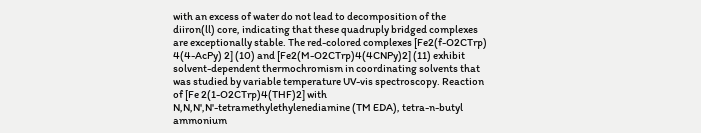with an excess of water do not lead to decomposition of the diiron(ll) core, indicating that these quadruply bridged complexes are exceptionally stable. The red-colored complexes [Fe2(f-O2CTrp) 4(4-AcPy) 2] (10) and [Fe2(M-O2CTrp)4(4CNPy)2] (11) exhibit solvent-dependent thermochromism in coordinating solvents that was studied by variable temperature UV-vis spectroscopy. Reaction of [Fe 2(1-O2CTrp)4(THF)2] with N,N,N',N'-tetramethylethylenediamine (TM EDA), tetra-n-butyl ammonium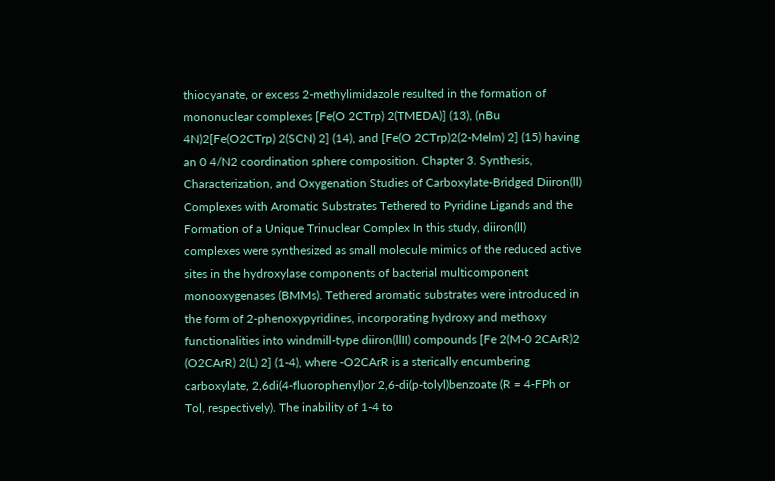thiocyanate, or excess 2-methylimidazole resulted in the formation of mononuclear complexes [Fe(O 2CTrp) 2(TMEDA)] (13), (nBu 4N)2[Fe(O2CTrp) 2(SCN) 2] (14), and [Fe(O 2CTrp)2(2-Melm) 2] (15) having an 0 4/N2 coordination sphere composition. Chapter 3. Synthesis, Characterization, and Oxygenation Studies of Carboxylate-Bridged Diiron(ll) Complexes with Aromatic Substrates Tethered to Pyridine Ligands and the Formation of a Unique Trinuclear Complex In this study, diiron(ll) complexes were synthesized as small molecule mimics of the reduced active sites in the hydroxylase components of bacterial multicomponent monooxygenases (BMMs). Tethered aromatic substrates were introduced in the form of 2-phenoxypyridines, incorporating hydroxy and methoxy functionalities into windmill-type diiron(llII) compounds [Fe 2(M-0 2CArR)2 (O2CArR) 2(L) 2] (1-4), where -O2CArR is a sterically encumbering carboxylate, 2,6di(4-fluorophenyl)or 2,6-di(p-tolyl)benzoate (R = 4-FPh or Tol, respectively). The inability of 1-4 to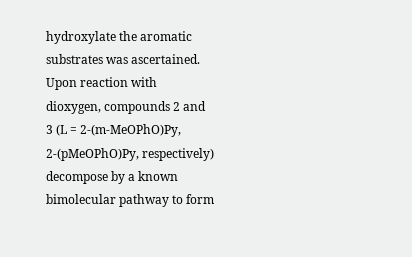hydroxylate the aromatic substrates was ascertained. Upon reaction with dioxygen, compounds 2 and 3 (L = 2-(m-MeOPhO)Py, 2-(pMeOPhO)Py, respectively) decompose by a known bimolecular pathway to form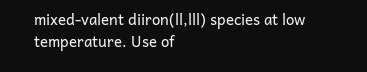mixed-valent diiron(ll,lll) species at low temperature. Use of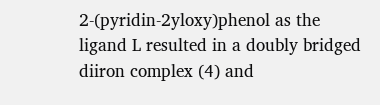2-(pyridin-2yloxy)phenol as the ligand L resulted in a doubly bridged diiron complex (4) and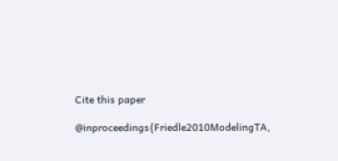Cite this paper

@inproceedings{Friedle2010ModelingTA,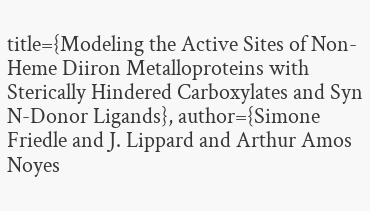title={Modeling the Active Sites of Non-Heme Diiron Metalloproteins with Sterically Hindered Carboxylates and Syn N-Donor Ligands}, author={Simone Friedle and J. Lippard and Arthur Amos Noyes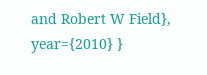and Robert W Field}, year={2010} }